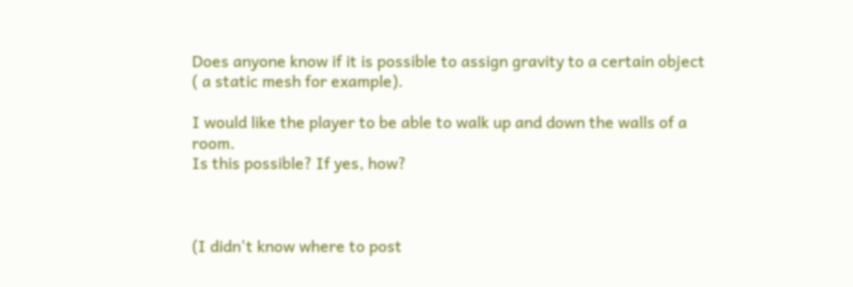Does anyone know if it is possible to assign gravity to a certain object ( a static mesh for example).

I would like the player to be able to walk up and down the walls of a room.
Is this possible? If yes, how?



(I didn't know where to post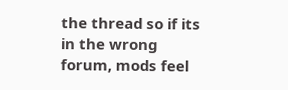the thread so if its in the wrong forum, mods feel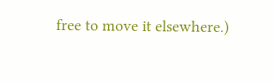free to move it elsewhere.)